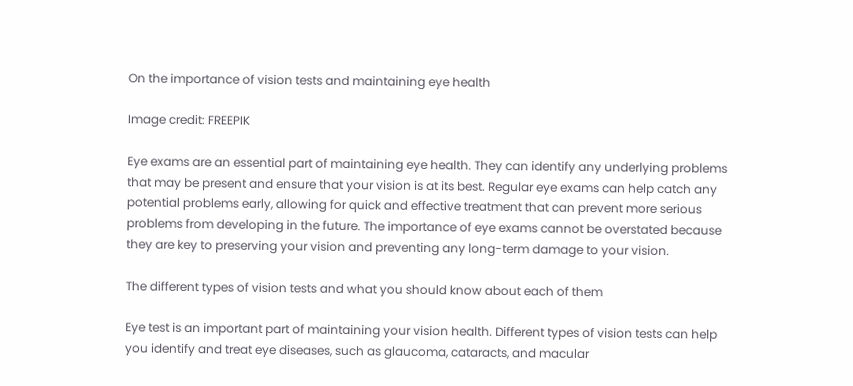On the importance of vision tests and maintaining eye health

Image credit: FREEPIK

Eye exams are an essential part of maintaining eye health. They can identify any underlying problems that may be present and ensure that your vision is at its best. Regular eye exams can help catch any potential problems early, allowing for quick and effective treatment that can prevent more serious problems from developing in the future. The importance of eye exams cannot be overstated because they are key to preserving your vision and preventing any long-term damage to your vision.

The different types of vision tests and what you should know about each of them

Eye test is an important part of maintaining your vision health. Different types of vision tests can help you identify and treat eye diseases, such as glaucoma, cataracts, and macular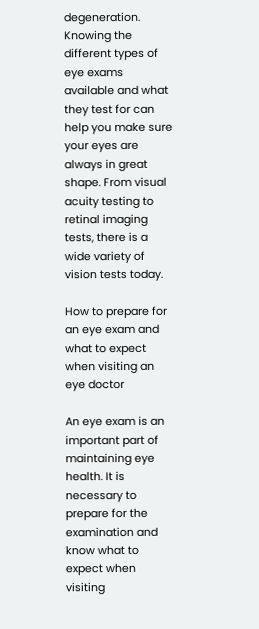degeneration. Knowing the different types of eye exams available and what they test for can help you make sure your eyes are always in great shape. From visual acuity testing to retinal imaging tests, there is a wide variety of vision tests today.

How to prepare for an eye exam and what to expect when visiting an eye doctor

An eye exam is an important part of maintaining eye health. It is necessary to prepare for the examination and know what to expect when visiting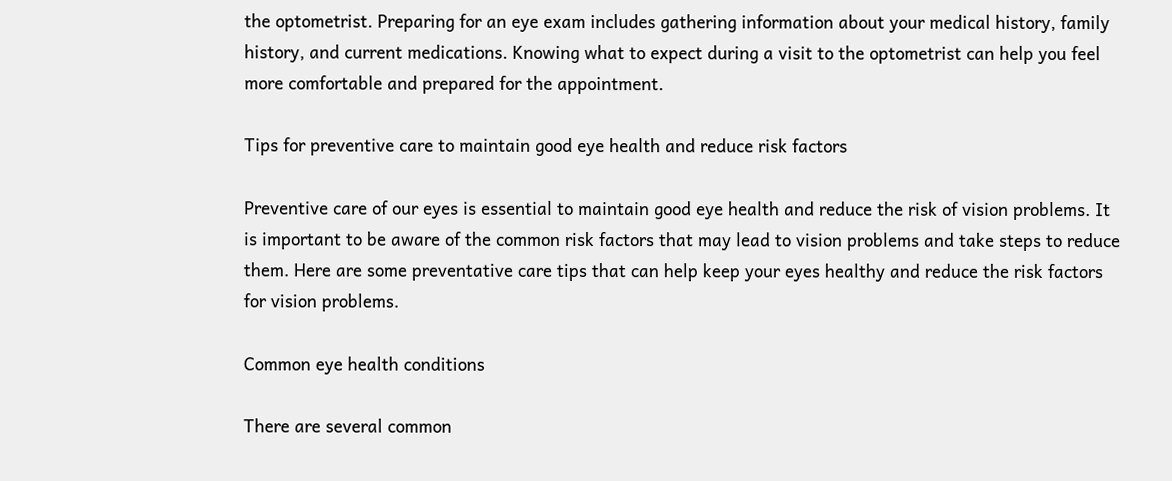the optometrist. Preparing for an eye exam includes gathering information about your medical history, family history, and current medications. Knowing what to expect during a visit to the optometrist can help you feel more comfortable and prepared for the appointment.

Tips for preventive care to maintain good eye health and reduce risk factors

Preventive care of our eyes is essential to maintain good eye health and reduce the risk of vision problems. It is important to be aware of the common risk factors that may lead to vision problems and take steps to reduce them. Here are some preventative care tips that can help keep your eyes healthy and reduce the risk factors for vision problems.

Common eye health conditions

There are several common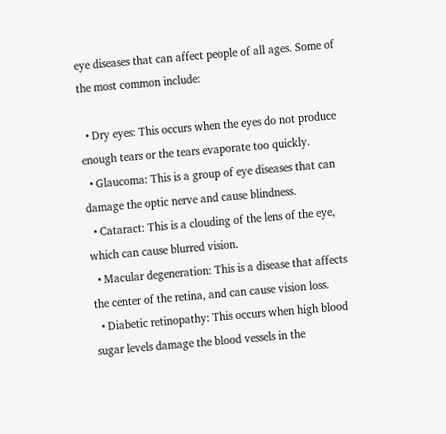eye diseases that can affect people of all ages. Some of the most common include:

  • Dry eyes: This occurs when the eyes do not produce enough tears or the tears evaporate too quickly.
  • Glaucoma: This is a group of eye diseases that can damage the optic nerve and cause blindness.
  • Cataract: This is a clouding of the lens of the eye, which can cause blurred vision.
  • Macular degeneration: This is a disease that affects the center of the retina, and can cause vision loss.
  • Diabetic retinopathy: This occurs when high blood sugar levels damage the blood vessels in the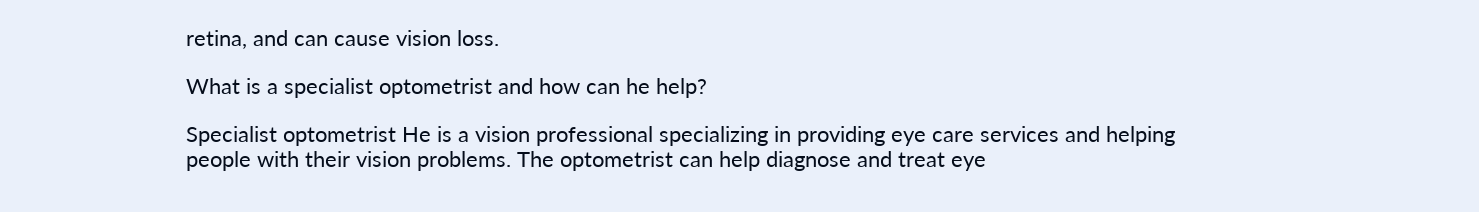retina, and can cause vision loss.

What is a specialist optometrist and how can he help?

Specialist optometrist He is a vision professional specializing in providing eye care services and helping people with their vision problems. The optometrist can help diagnose and treat eye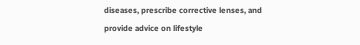diseases, prescribe corrective lenses, and provide advice on lifestyle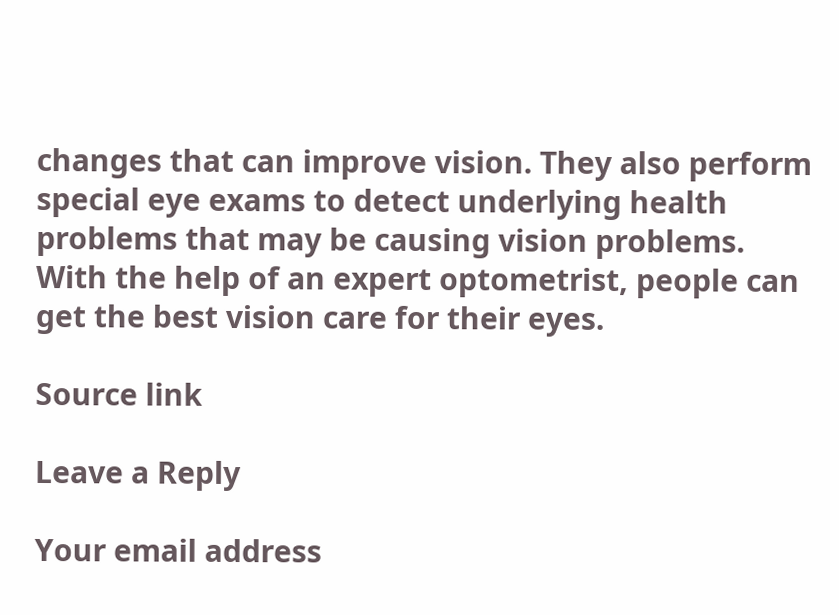changes that can improve vision. They also perform special eye exams to detect underlying health problems that may be causing vision problems. With the help of an expert optometrist, people can get the best vision care for their eyes.

Source link

Leave a Reply

Your email address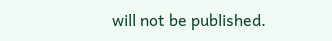will not be published.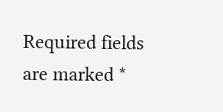Required fields are marked *